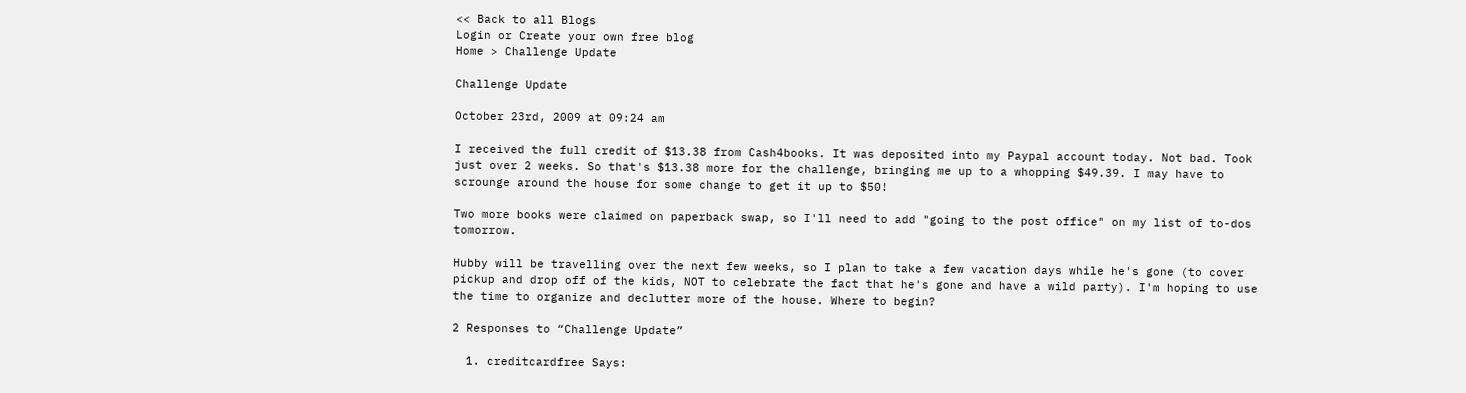<< Back to all Blogs
Login or Create your own free blog
Home > Challenge Update

Challenge Update

October 23rd, 2009 at 09:24 am

I received the full credit of $13.38 from Cash4books. It was deposited into my Paypal account today. Not bad. Took just over 2 weeks. So that's $13.38 more for the challenge, bringing me up to a whopping $49.39. I may have to scrounge around the house for some change to get it up to $50!

Two more books were claimed on paperback swap, so I'll need to add "going to the post office" on my list of to-dos tomorrow.

Hubby will be travelling over the next few weeks, so I plan to take a few vacation days while he's gone (to cover pickup and drop off of the kids, NOT to celebrate the fact that he's gone and have a wild party). I'm hoping to use the time to organize and declutter more of the house. Where to begin?

2 Responses to “Challenge Update”

  1. creditcardfree Says: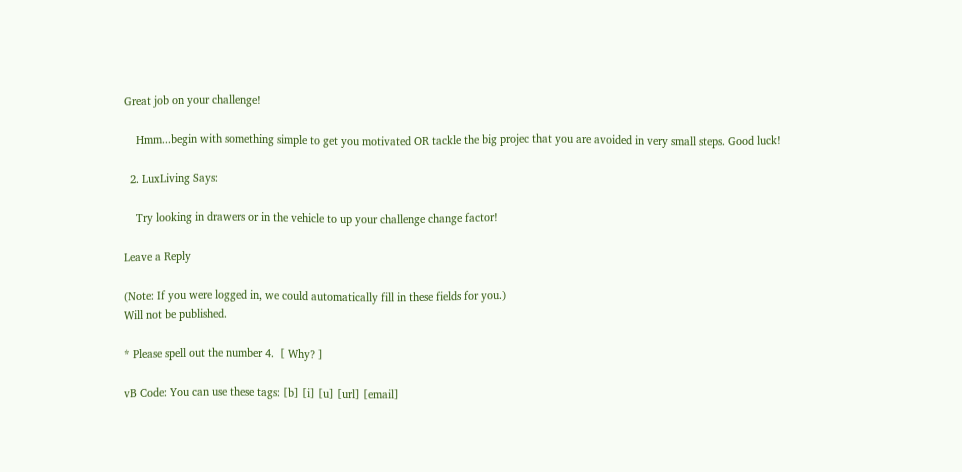Great job on your challenge!

    Hmm...begin with something simple to get you motivated OR tackle the big projec that you are avoided in very small steps. Good luck!

  2. LuxLiving Says:

    Try looking in drawers or in the vehicle to up your challenge change factor!

Leave a Reply

(Note: If you were logged in, we could automatically fill in these fields for you.)
Will not be published.

* Please spell out the number 4.  [ Why? ]

vB Code: You can use these tags: [b] [i] [u] [url] [email]